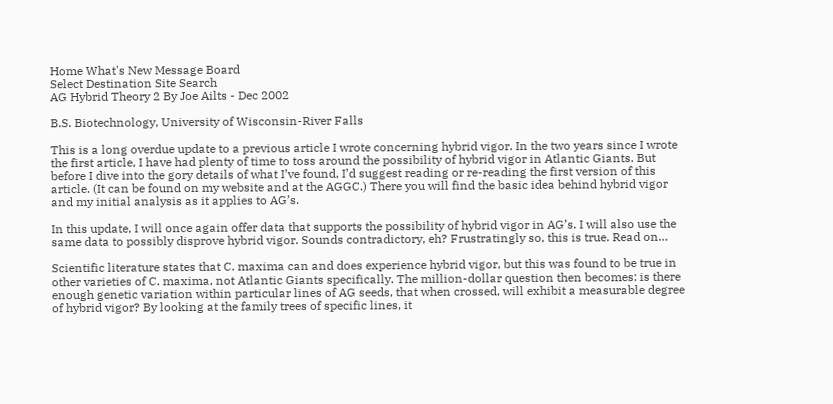Home What's New Message Board
Select Destination Site Search
AG Hybrid Theory 2 By Joe Ailts - Dec 2002

B.S. Biotechnology, University of Wisconsin-River Falls

This is a long overdue update to a previous article I wrote concerning hybrid vigor. In the two years since I wrote the first article, I have had plenty of time to toss around the possibility of hybrid vigor in Atlantic Giants. But before I dive into the gory details of what I’ve found, I’d suggest reading or re-reading the first version of this article. (It can be found on my website and at the AGGC.) There you will find the basic idea behind hybrid vigor and my initial analysis as it applies to AG’s.

In this update, I will once again offer data that supports the possibility of hybrid vigor in AG’s. I will also use the same data to possibly disprove hybrid vigor. Sounds contradictory, eh? Frustratingly so, this is true. Read on…

Scientific literature states that C. maxima can and does experience hybrid vigor, but this was found to be true in other varieties of C. maxima, not Atlantic Giants specifically. The million-dollar question then becomes: is there enough genetic variation within particular lines of AG seeds, that when crossed, will exhibit a measurable degree of hybrid vigor? By looking at the family trees of specific lines, it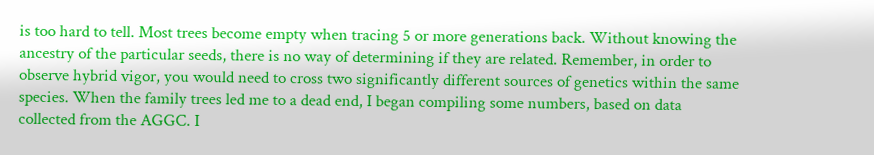is too hard to tell. Most trees become empty when tracing 5 or more generations back. Without knowing the ancestry of the particular seeds, there is no way of determining if they are related. Remember, in order to observe hybrid vigor, you would need to cross two significantly different sources of genetics within the same species. When the family trees led me to a dead end, I began compiling some numbers, based on data collected from the AGGC. I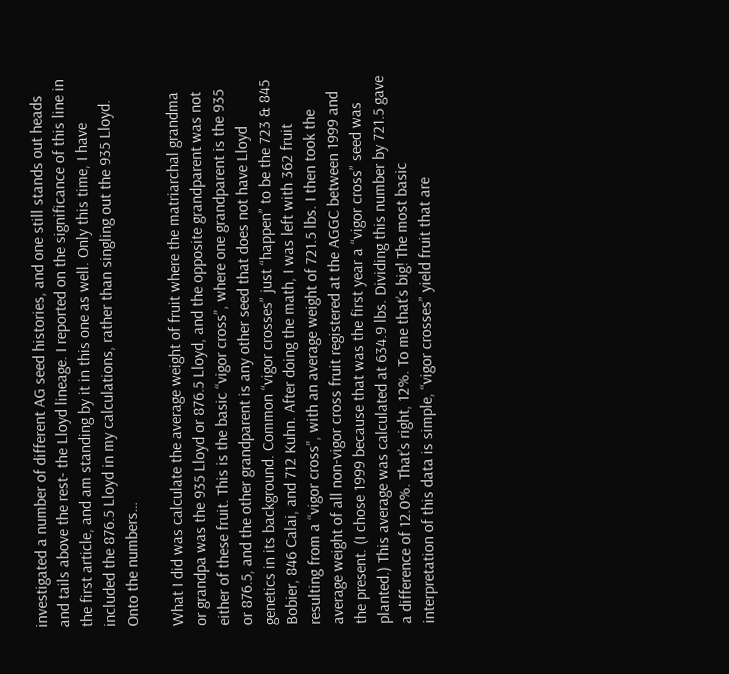investigated a number of different AG seed histories, and one still stands out heads and tails above the rest- the Lloyd lineage. I reported on the significance of this line in the first article, and am standing by it in this one as well. Only this time, I have included the 876.5 Lloyd in my calculations, rather than singling out the 935 Lloyd. Onto the numbers…

What I did was calculate the average weight of fruit where the matriarchal grandma or grandpa was the 935 Lloyd or 876.5 Lloyd, and the opposite grandparent was not either of these fruit. This is the basic “vigor cross”, where one grandparent is the 935 or 876.5, and the other grandparent is any other seed that does not have Lloyd genetics in its background. Common “vigor crosses” just “happen” to be the 723 & 845 Bobier, 846 Calai, and 712 Kuhn. After doing the math, I was left with 362 fruit resulting from a “vigor cross”, with an average weight of 721.5 lbs. I then took the average weight of all non-vigor cross fruit registered at the AGGC between 1999 and the present. (I chose 1999 because that was the first year a “vigor cross” seed was planted.) This average was calculated at 634.9 lbs. Dividing this number by 721.5 gave a difference of 12.0%. That’s right, 12%. To me that’s big! The most basic interpretation of this data is simple, “vigor crosses” yield fruit that are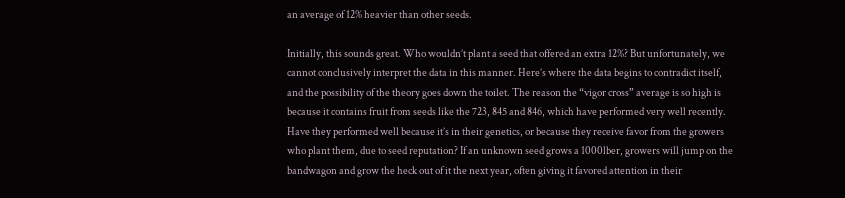an average of 12% heavier than other seeds.

Initially, this sounds great. Who wouldn’t plant a seed that offered an extra 12%? But unfortunately, we cannot conclusively interpret the data in this manner. Here’s where the data begins to contradict itself, and the possibility of the theory goes down the toilet. The reason the “vigor cross” average is so high is because it contains fruit from seeds like the 723, 845 and 846, which have performed very well recently. Have they performed well because it’s in their genetics, or because they receive favor from the growers who plant them, due to seed reputation? If an unknown seed grows a 1000lber, growers will jump on the bandwagon and grow the heck out of it the next year, often giving it favored attention in their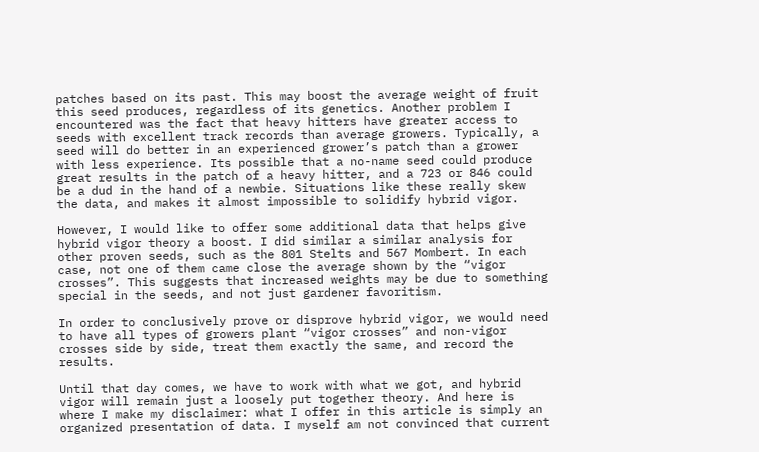patches based on its past. This may boost the average weight of fruit this seed produces, regardless of its genetics. Another problem I encountered was the fact that heavy hitters have greater access to seeds with excellent track records than average growers. Typically, a seed will do better in an experienced grower’s patch than a grower with less experience. Its possible that a no-name seed could produce great results in the patch of a heavy hitter, and a 723 or 846 could be a dud in the hand of a newbie. Situations like these really skew the data, and makes it almost impossible to solidify hybrid vigor.

However, I would like to offer some additional data that helps give hybrid vigor theory a boost. I did similar a similar analysis for other proven seeds, such as the 801 Stelts and 567 Mombert. In each case, not one of them came close the average shown by the “vigor crosses”. This suggests that increased weights may be due to something special in the seeds, and not just gardener favoritism.

In order to conclusively prove or disprove hybrid vigor, we would need to have all types of growers plant “vigor crosses” and non-vigor crosses side by side, treat them exactly the same, and record the results.

Until that day comes, we have to work with what we got, and hybrid vigor will remain just a loosely put together theory. And here is where I make my disclaimer: what I offer in this article is simply an organized presentation of data. I myself am not convinced that current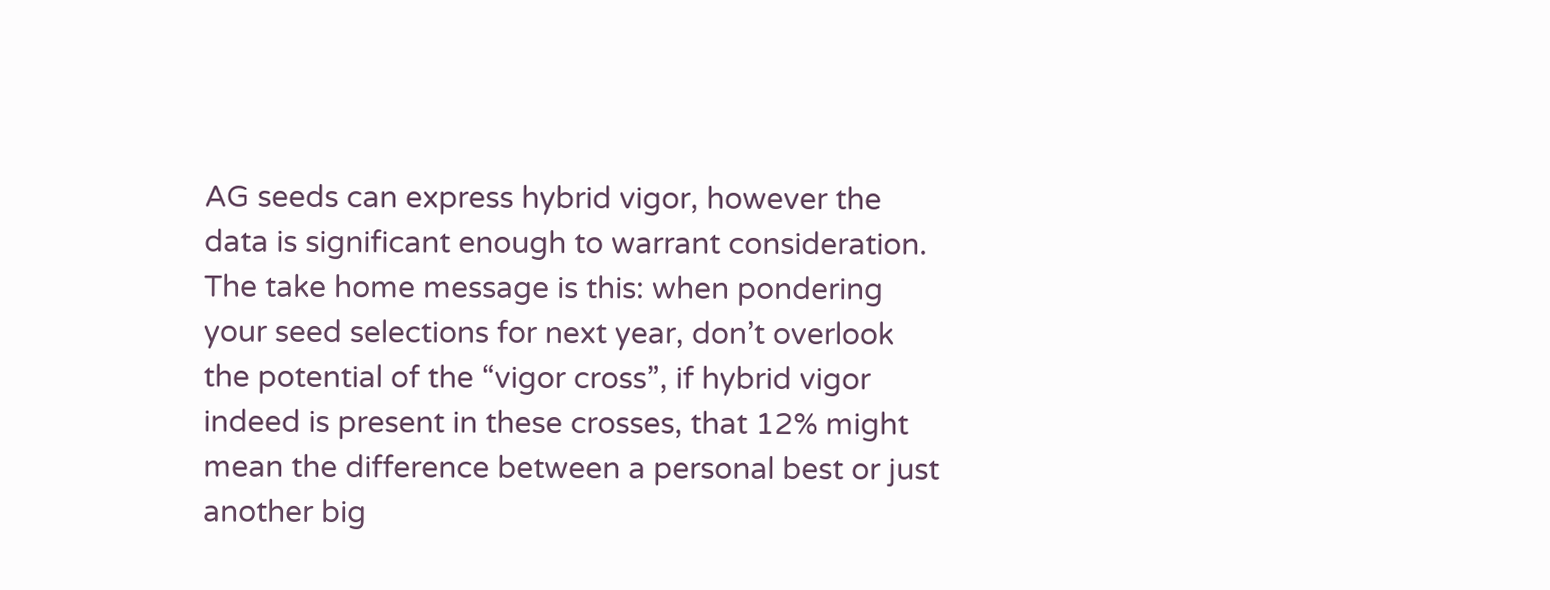AG seeds can express hybrid vigor, however the data is significant enough to warrant consideration. The take home message is this: when pondering your seed selections for next year, don’t overlook the potential of the “vigor cross”, if hybrid vigor indeed is present in these crosses, that 12% might mean the difference between a personal best or just another big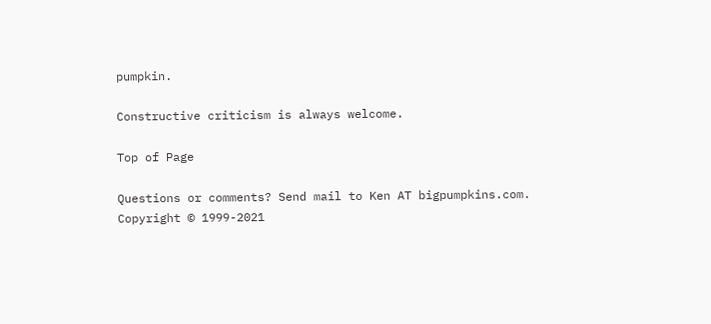pumpkin.

Constructive criticism is always welcome.

Top of Page

Questions or comments? Send mail to Ken AT bigpumpkins.com.
Copyright © 1999-2021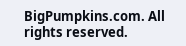BigPumpkins.com. All rights reserved.